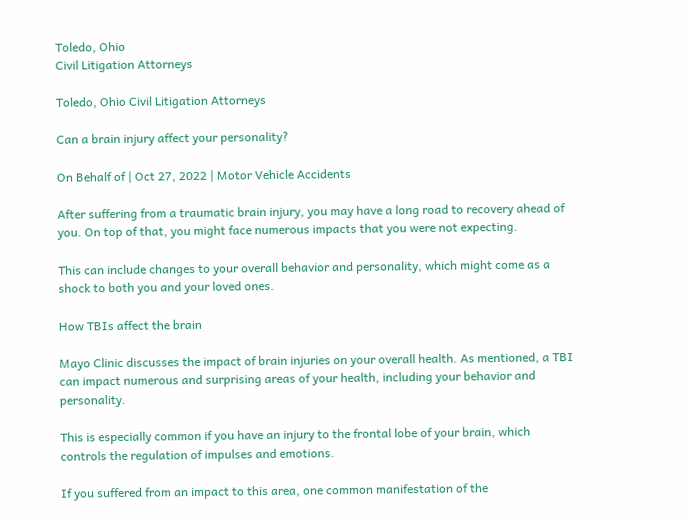Toledo, Ohio
Civil Litigation Attorneys

Toledo, Ohio Civil Litigation Attorneys

Can a brain injury affect your personality?

On Behalf of | Oct 27, 2022 | Motor Vehicle Accidents

After suffering from a traumatic brain injury, you may have a long road to recovery ahead of you. On top of that, you might face numerous impacts that you were not expecting.

This can include changes to your overall behavior and personality, which might come as a shock to both you and your loved ones.

How TBIs affect the brain

Mayo Clinic discusses the impact of brain injuries on your overall health. As mentioned, a TBI can impact numerous and surprising areas of your health, including your behavior and personality.

This is especially common if you have an injury to the frontal lobe of your brain, which controls the regulation of impulses and emotions.

If you suffered from an impact to this area, one common manifestation of the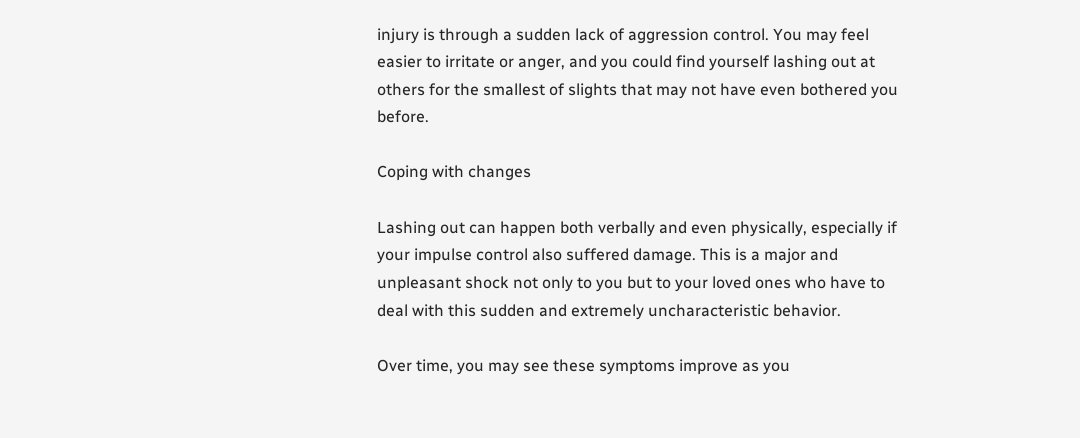injury is through a sudden lack of aggression control. You may feel easier to irritate or anger, and you could find yourself lashing out at others for the smallest of slights that may not have even bothered you before.

Coping with changes

Lashing out can happen both verbally and even physically, especially if your impulse control also suffered damage. This is a major and unpleasant shock not only to you but to your loved ones who have to deal with this sudden and extremely uncharacteristic behavior.

Over time, you may see these symptoms improve as you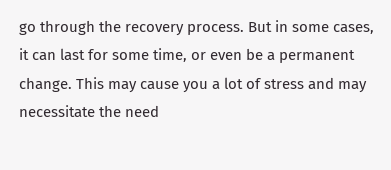go through the recovery process. But in some cases, it can last for some time, or even be a permanent change. This may cause you a lot of stress and may necessitate the need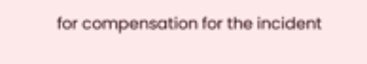for compensation for the incident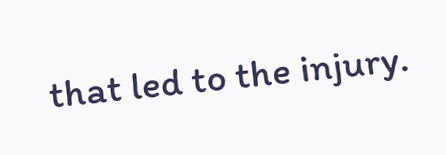that led to the injury.